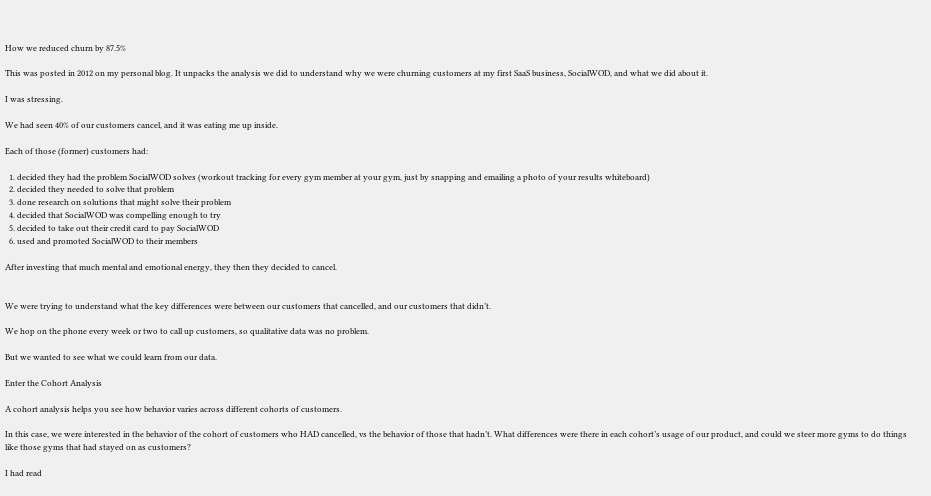How we reduced churn by 87.5%

This was posted in 2012 on my personal blog. It unpacks the analysis we did to understand why we were churning customers at my first SaaS business, SocialWOD, and what we did about it.

I was stressing.

We had seen 40% of our customers cancel, and it was eating me up inside.

Each of those (former) customers had:

  1. decided they had the problem SocialWOD solves (workout tracking for every gym member at your gym, just by snapping and emailing a photo of your results whiteboard)
  2. decided they needed to solve that problem
  3. done research on solutions that might solve their problem
  4. decided that SocialWOD was compelling enough to try
  5. decided to take out their credit card to pay SocialWOD
  6. used and promoted SocialWOD to their members

After investing that much mental and emotional energy, they then they decided to cancel.


We were trying to understand what the key differences were between our customers that cancelled, and our customers that didn’t.

We hop on the phone every week or two to call up customers, so qualitative data was no problem.

But we wanted to see what we could learn from our data.

Enter the Cohort Analysis

A cohort analysis helps you see how behavior varies across different cohorts of customers.

In this case, we were interested in the behavior of the cohort of customers who HAD cancelled, vs the behavior of those that hadn’t. What differences were there in each cohort’s usage of our product, and could we steer more gyms to do things like those gyms that had stayed on as customers?

I had read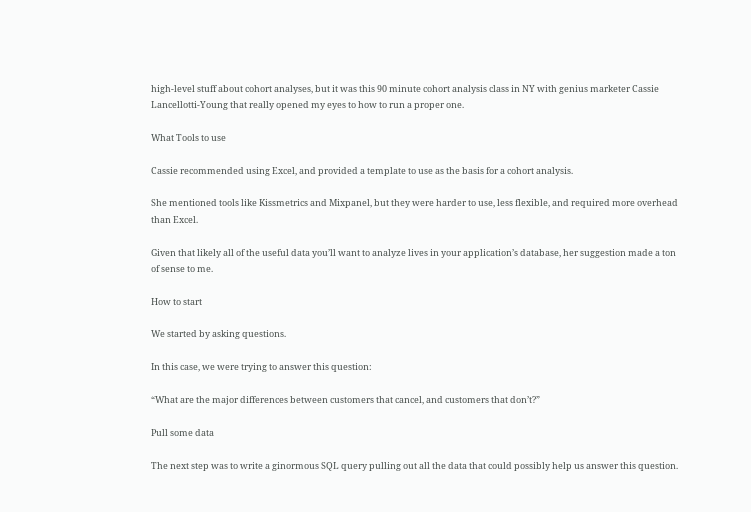high-level stuff about cohort analyses, but it was this 90 minute cohort analysis class in NY with genius marketer Cassie Lancellotti-Young that really opened my eyes to how to run a proper one.

What Tools to use

Cassie recommended using Excel, and provided a template to use as the basis for a cohort analysis.

She mentioned tools like Kissmetrics and Mixpanel, but they were harder to use, less flexible, and required more overhead than Excel.

Given that likely all of the useful data you’ll want to analyze lives in your application’s database, her suggestion made a ton of sense to me.

How to start

We started by asking questions.

In this case, we were trying to answer this question:

“What are the major differences between customers that cancel, and customers that don’t?”

Pull some data

The next step was to write a ginormous SQL query pulling out all the data that could possibly help us answer this question.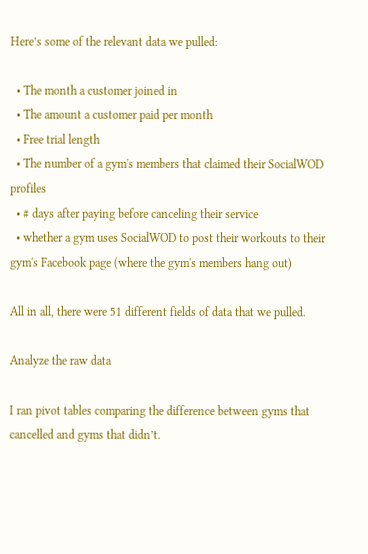Here’s some of the relevant data we pulled:

  • The month a customer joined in
  • The amount a customer paid per month
  • Free trial length
  • The number of a gym's members that claimed their SocialWOD profiles
  • # days after paying before canceling their service
  • whether a gym uses SocialWOD to post their workouts to their gym's Facebook page (where the gym's members hang out)

All in all, there were 51 different fields of data that we pulled.

Analyze the raw data

I ran pivot tables comparing the difference between gyms that cancelled and gyms that didn’t.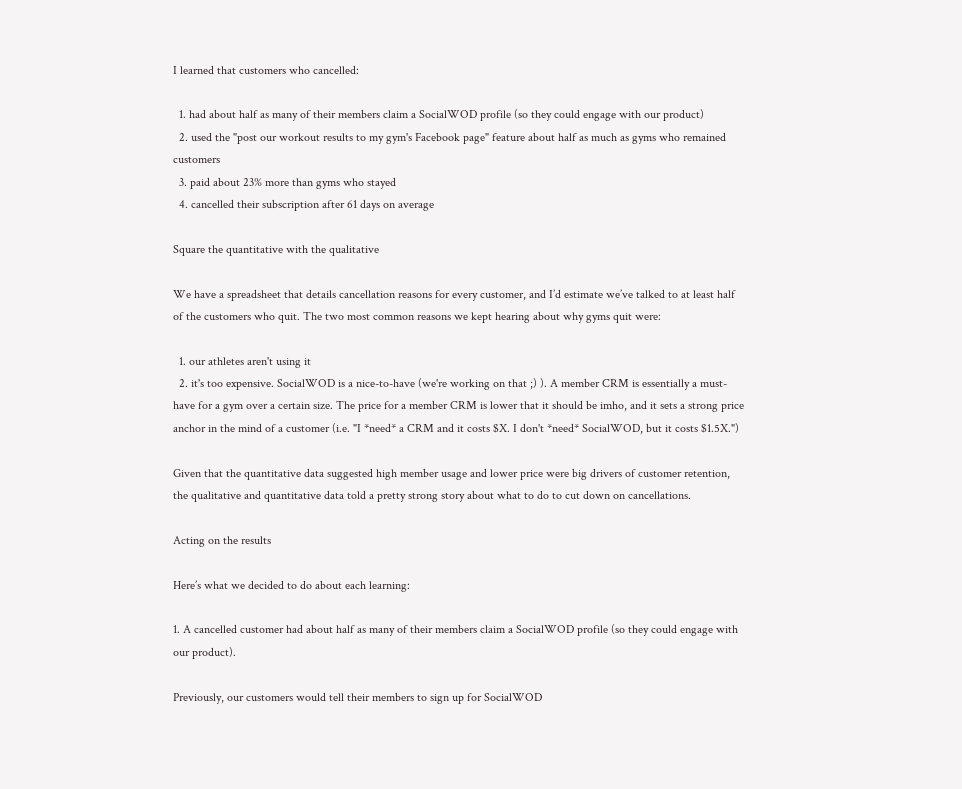I learned that customers who cancelled:

  1. had about half as many of their members claim a SocialWOD profile (so they could engage with our product)
  2. used the "post our workout results to my gym's Facebook page" feature about half as much as gyms who remained customers
  3. paid about 23% more than gyms who stayed
  4. cancelled their subscription after 61 days on average

Square the quantitative with the qualitative

We have a spreadsheet that details cancellation reasons for every customer, and I’d estimate we’ve talked to at least half of the customers who quit. The two most common reasons we kept hearing about why gyms quit were:

  1. our athletes aren't using it
  2. it's too expensive. SocialWOD is a nice-to-have (we're working on that ;) ). A member CRM is essentially a must-have for a gym over a certain size. The price for a member CRM is lower that it should be imho, and it sets a strong price anchor in the mind of a customer (i.e. "I *need* a CRM and it costs $X. I don't *need* SocialWOD, but it costs $1.5X.")

Given that the quantitative data suggested high member usage and lower price were big drivers of customer retention, the qualitative and quantitative data told a pretty strong story about what to do to cut down on cancellations.

Acting on the results

Here’s what we decided to do about each learning:

1. A cancelled customer had about half as many of their members claim a SocialWOD profile (so they could engage with our product).

Previously, our customers would tell their members to sign up for SocialWOD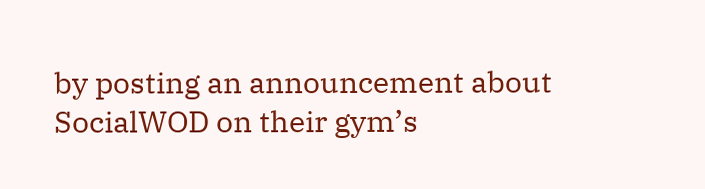by posting an announcement about SocialWOD on their gym’s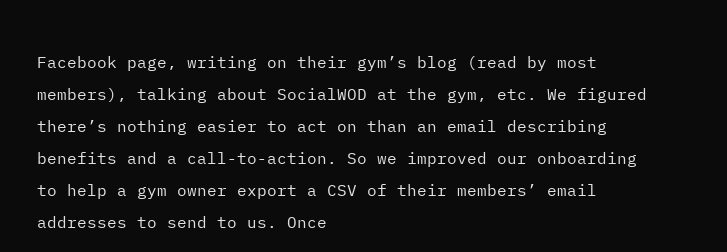Facebook page, writing on their gym’s blog (read by most members), talking about SocialWOD at the gym, etc. We figured there’s nothing easier to act on than an email describing benefits and a call-to-action. So we improved our onboarding to help a gym owner export a CSV of their members’ email addresses to send to us. Once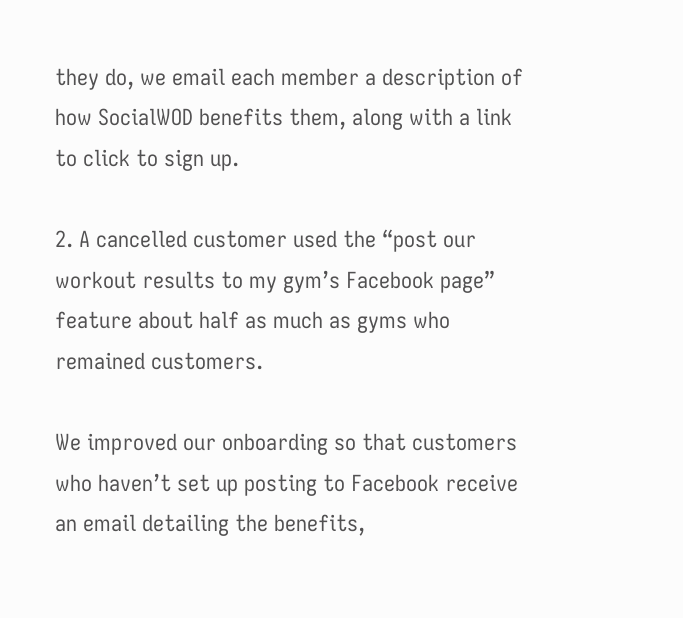they do, we email each member a description of how SocialWOD benefits them, along with a link to click to sign up.

2. A cancelled customer used the “post our workout results to my gym’s Facebook page” feature about half as much as gyms who remained customers.

We improved our onboarding so that customers who haven’t set up posting to Facebook receive an email detailing the benefits,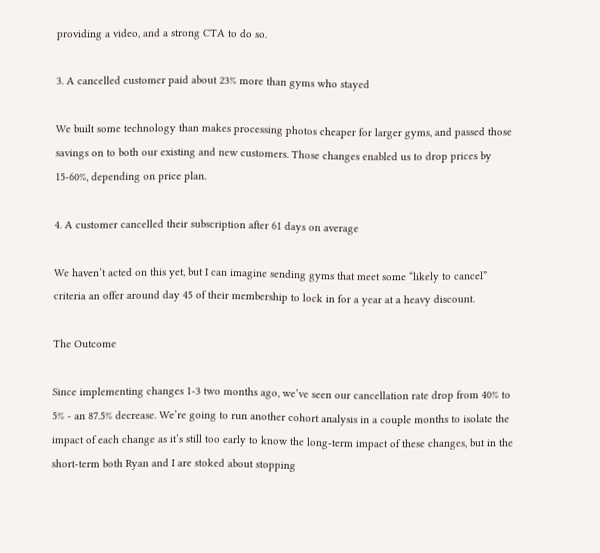providing a video, and a strong CTA to do so.

3. A cancelled customer paid about 23% more than gyms who stayed

We built some technology than makes processing photos cheaper for larger gyms, and passed those savings on to both our existing and new customers. Those changes enabled us to drop prices by 15-60%, depending on price plan.

4. A customer cancelled their subscription after 61 days on average

We haven’t acted on this yet, but I can imagine sending gyms that meet some “likely to cancel” criteria an offer around day 45 of their membership to lock in for a year at a heavy discount.

The Outcome

Since implementing changes 1-3 two months ago, we’ve seen our cancellation rate drop from 40% to 5% - an 87.5% decrease. We’re going to run another cohort analysis in a couple months to isolate the impact of each change as it’s still too early to know the long-term impact of these changes, but in the short-term both Ryan and I are stoked about stopping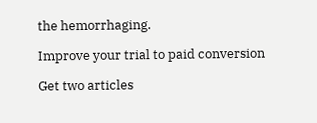the hemorrhaging.

Improve your trial to paid conversion

Get two articles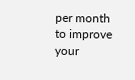per month to improve your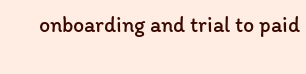onboarding and trial to paid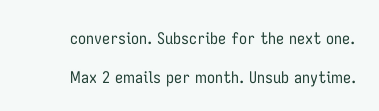conversion. Subscribe for the next one.

Max 2 emails per month. Unsub anytime.